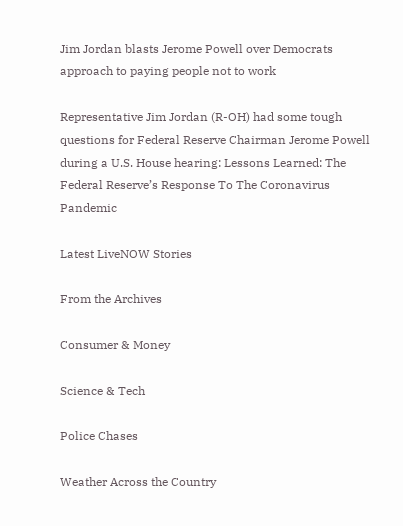Jim Jordan blasts Jerome Powell over Democrats approach to paying people not to work

Representative Jim Jordan (R-OH) had some tough questions for Federal Reserve Chairman Jerome Powell during a U.S. House hearing: Lessons Learned: The Federal Reserve’s Response To The Coronavirus Pandemic

Latest LiveNOW Stories

From the Archives

Consumer & Money

Science & Tech

Police Chases

Weather Across the Country